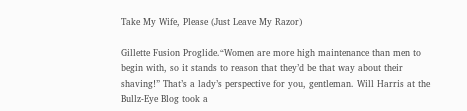Take My Wife, Please (Just Leave My Razor)

Gillette Fusion Proglide.“Women are more high maintenance than men to begin with, so it stands to reason that they’d be that way about their shaving!” That’s a lady’s perspective for you, gentleman. Will Harris at the Bullz-Eye Blog took a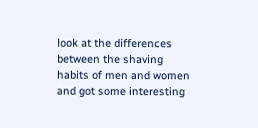look at the differences between the shaving habits of men and women and got some interesting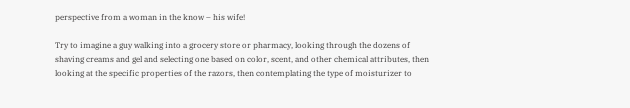perspective from a woman in the know – his wife!

Try to imagine a guy walking into a grocery store or pharmacy, looking through the dozens of shaving creams and gel and selecting one based on color, scent, and other chemical attributes, then looking at the specific properties of the razors, then contemplating the type of moisturizer to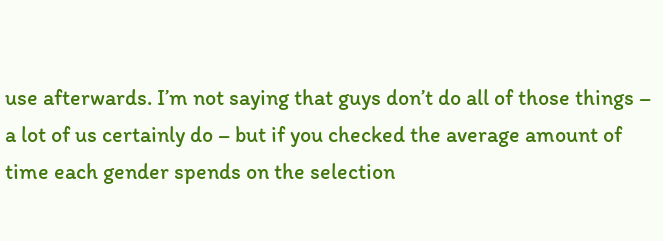use afterwards. I’m not saying that guys don’t do all of those things – a lot of us certainly do – but if you checked the average amount of time each gender spends on the selection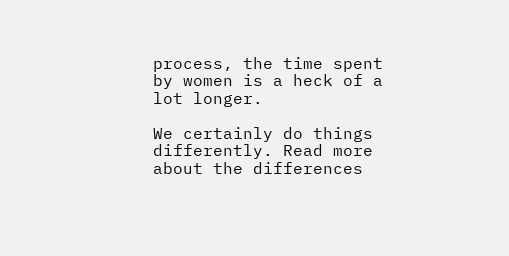process, the time spent by women is a heck of a lot longer.

We certainly do things differently. Read more about the differences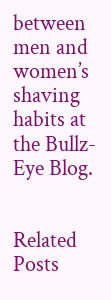between men and women’s shaving habits at the Bullz-Eye Blog.


Related Posts